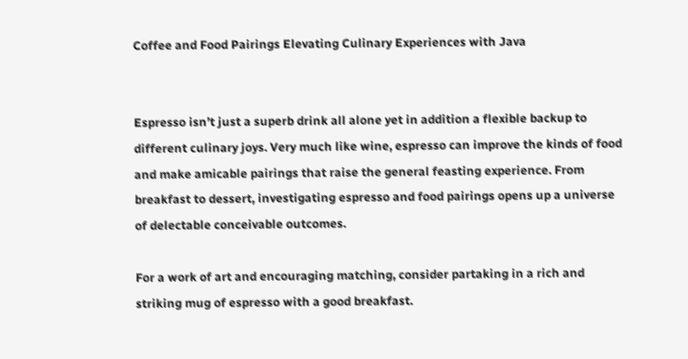Coffee and Food Pairings Elevating Culinary Experiences with Java


Espresso isn’t just a superb drink all alone yet in addition a flexible backup to different culinary joys. Very much like wine, espresso can improve the kinds of food and make amicable pairings that raise the general feasting experience. From breakfast to dessert, investigating espresso and food pairings opens up a universe of delectable conceivable outcomes.

For a work of art and encouraging matching, consider partaking in a rich and striking mug of espresso with a good breakfast.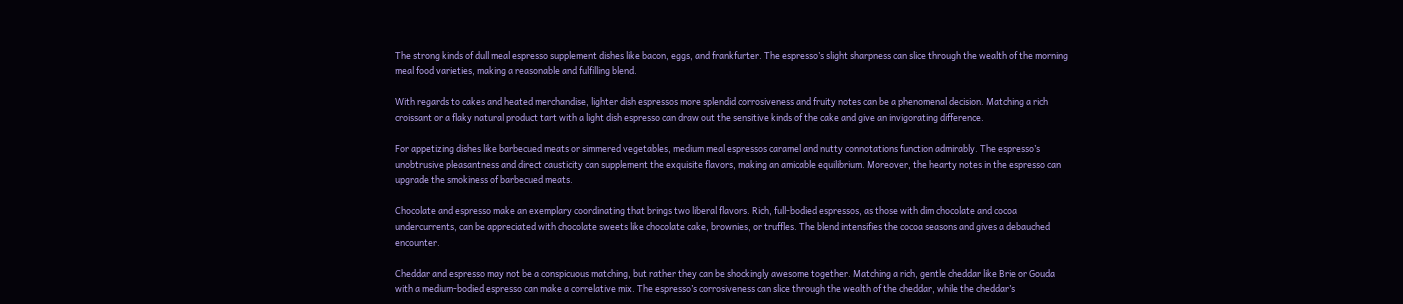The strong kinds of dull meal espresso supplement dishes like bacon, eggs, and frankfurter. The espresso’s slight sharpness can slice through the wealth of the morning meal food varieties, making a reasonable and fulfilling blend.

With regards to cakes and heated merchandise, lighter dish espressos more splendid corrosiveness and fruity notes can be a phenomenal decision. Matching a rich croissant or a flaky natural product tart with a light dish espresso can draw out the sensitive kinds of the cake and give an invigorating difference.

For appetizing dishes like barbecued meats or simmered vegetables, medium meal espressos caramel and nutty connotations function admirably. The espresso’s unobtrusive pleasantness and direct causticity can supplement the exquisite flavors, making an amicable equilibrium. Moreover, the hearty notes in the espresso can upgrade the smokiness of barbecued meats.

Chocolate and espresso make an exemplary coordinating that brings two liberal flavors. Rich, full-bodied espressos, as those with dim chocolate and cocoa undercurrents, can be appreciated with chocolate sweets like chocolate cake, brownies, or truffles. The blend intensifies the cocoa seasons and gives a debauched encounter.

Cheddar and espresso may not be a conspicuous matching, but rather they can be shockingly awesome together. Matching a rich, gentle cheddar like Brie or Gouda with a medium-bodied espresso can make a correlative mix. The espresso’s corrosiveness can slice through the wealth of the cheddar, while the cheddar’s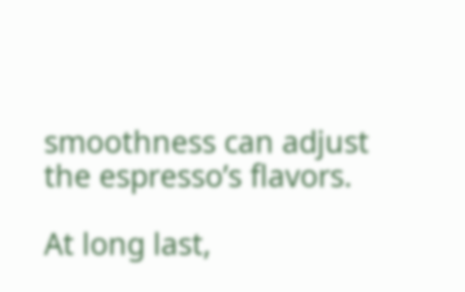smoothness can adjust the espresso’s flavors.

At long last,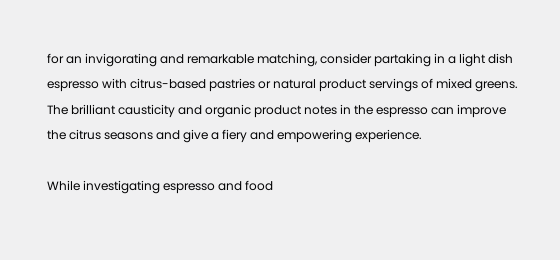for an invigorating and remarkable matching, consider partaking in a light dish espresso with citrus-based pastries or natural product servings of mixed greens. The brilliant causticity and organic product notes in the espresso can improve the citrus seasons and give a fiery and empowering experience.

While investigating espresso and food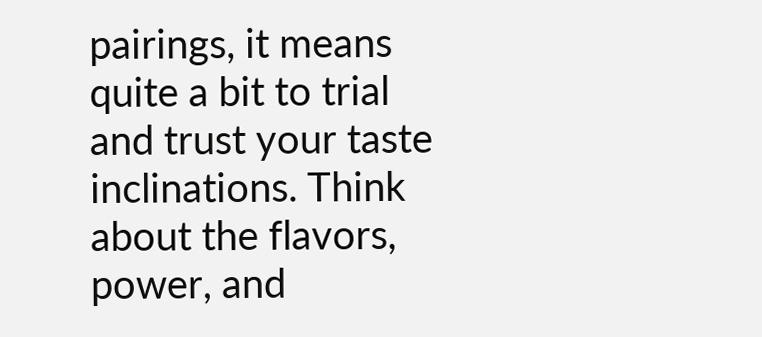pairings, it means quite a bit to trial and trust your taste inclinations. Think about the flavors, power, and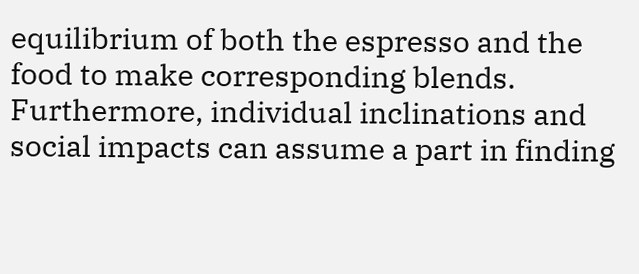equilibrium of both the espresso and the food to make corresponding blends. Furthermore, individual inclinations and social impacts can assume a part in finding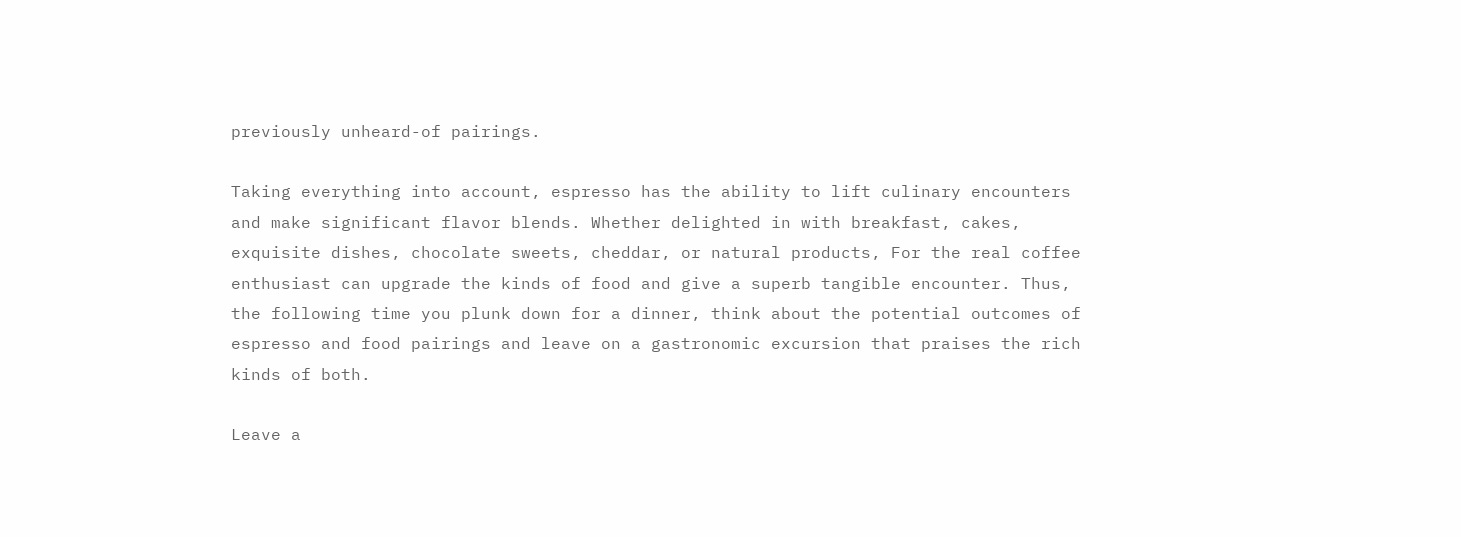previously unheard-of pairings.

Taking everything into account, espresso has the ability to lift culinary encounters and make significant flavor blends. Whether delighted in with breakfast, cakes, exquisite dishes, chocolate sweets, cheddar, or natural products, For the real coffee enthusiast can upgrade the kinds of food and give a superb tangible encounter. Thus, the following time you plunk down for a dinner, think about the potential outcomes of espresso and food pairings and leave on a gastronomic excursion that praises the rich kinds of both.

Leave a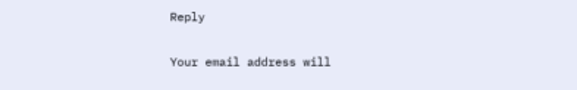Reply

Your email address will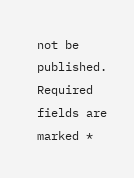not be published. Required fields are marked *